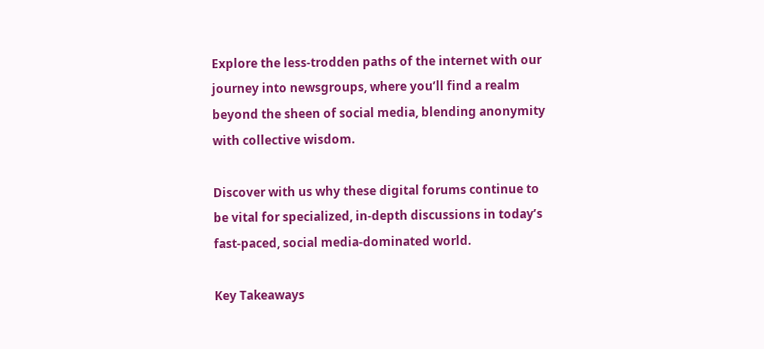Explore the less-trodden paths of the internet with our journey into newsgroups, where you’ll find a realm beyond the sheen of social media, blending anonymity with collective wisdom.

Discover with us why these digital forums continue to be vital for specialized, in-depth discussions in today’s fast-paced, social media-dominated world.

Key Takeaways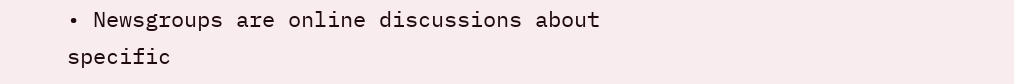• Newsgroups are online discussions about specific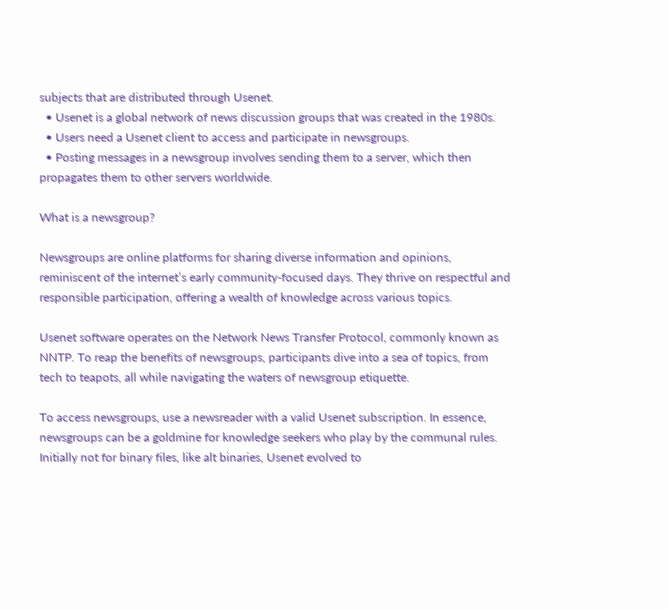subjects that are distributed through Usenet.
  • Usenet is a global network of news discussion groups that was created in the 1980s.
  • Users need a Usenet client to access and participate in newsgroups.
  • Posting messages in a newsgroup involves sending them to a server, which then propagates them to other servers worldwide.

What is a newsgroup?

Newsgroups are online platforms for sharing diverse information and opinions, reminiscent of the internet’s early community-focused days. They thrive on respectful and responsible participation, offering a wealth of knowledge across various topics.

Usenet software operates on the Network News Transfer Protocol, commonly known as NNTP. To reap the benefits of newsgroups, participants dive into a sea of topics, from tech to teapots, all while navigating the waters of newsgroup etiquette.

To access newsgroups, use a newsreader with a valid Usenet subscription. In essence, newsgroups can be a goldmine for knowledge seekers who play by the communal rules. Initially not for binary files, like alt binaries, Usenet evolved to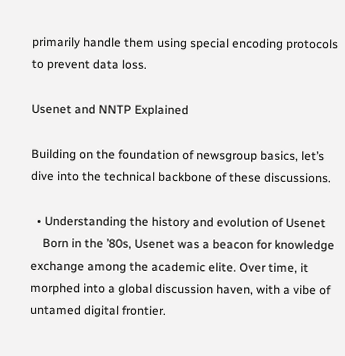primarily handle them using special encoding protocols to prevent data loss.

Usenet and NNTP Explained

Building on the foundation of newsgroup basics, let’s dive into the technical backbone of these discussions.

  • Understanding the history and evolution of Usenet
    Born in the ’80s, Usenet was a beacon for knowledge exchange among the academic elite. Over time, it morphed into a global discussion haven, with a vibe of untamed digital frontier.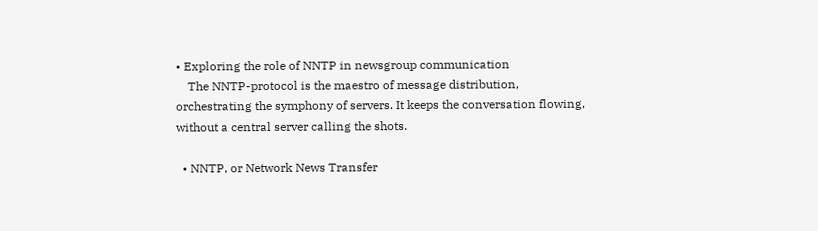• Exploring the role of NNTP in newsgroup communication
    The NNTP-protocol is the maestro of message distribution, orchestrating the symphony of servers. It keeps the conversation flowing, without a central server calling the shots.

  • NNTP, or Network News Transfer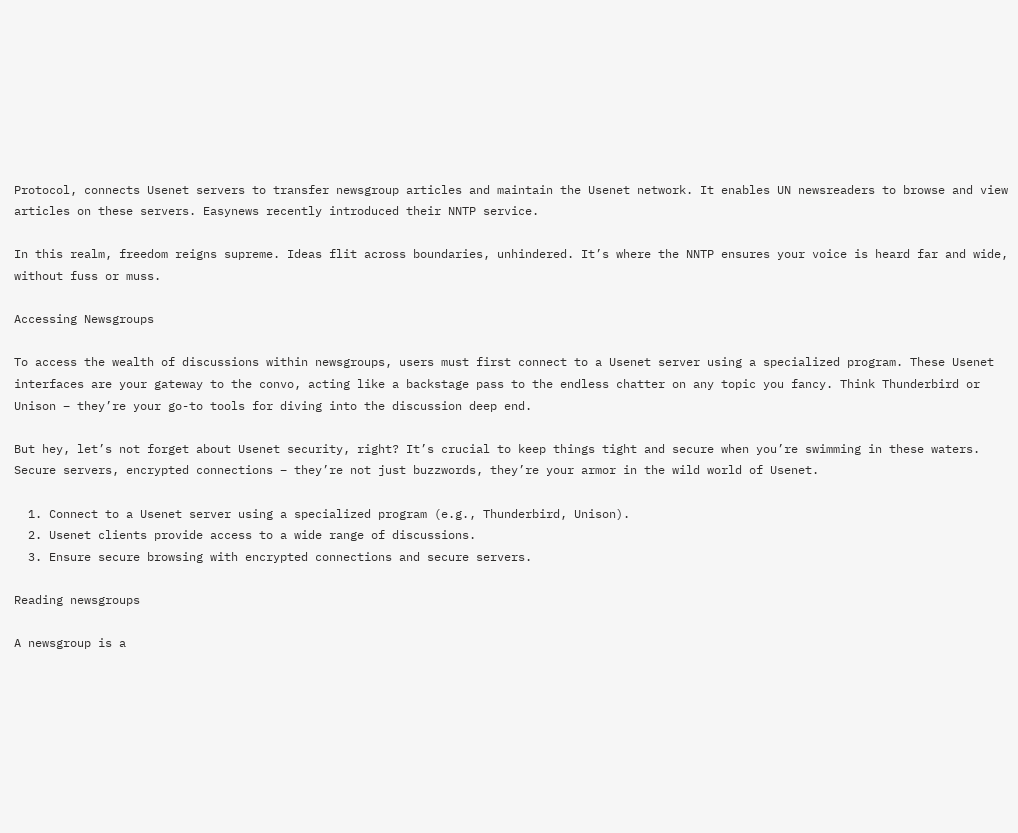Protocol, connects Usenet servers to transfer newsgroup articles and maintain the Usenet network. It enables UN newsreaders to browse and view articles on these servers. Easynews recently introduced their NNTP service.

In this realm, freedom reigns supreme. Ideas flit across boundaries, unhindered. It’s where the NNTP ensures your voice is heard far and wide, without fuss or muss.

Accessing Newsgroups

To access the wealth of discussions within newsgroups, users must first connect to a Usenet server using a specialized program. These Usenet interfaces are your gateway to the convo, acting like a backstage pass to the endless chatter on any topic you fancy. Think Thunderbird or Unison – they’re your go-to tools for diving into the discussion deep end.

But hey, let’s not forget about Usenet security, right? It’s crucial to keep things tight and secure when you’re swimming in these waters. Secure servers, encrypted connections – they’re not just buzzwords, they’re your armor in the wild world of Usenet.

  1. Connect to a Usenet server using a specialized program (e.g., Thunderbird, Unison).
  2. Usenet clients provide access to a wide range of discussions.
  3. Ensure secure browsing with encrypted connections and secure servers.

Reading newsgroups

A newsgroup is a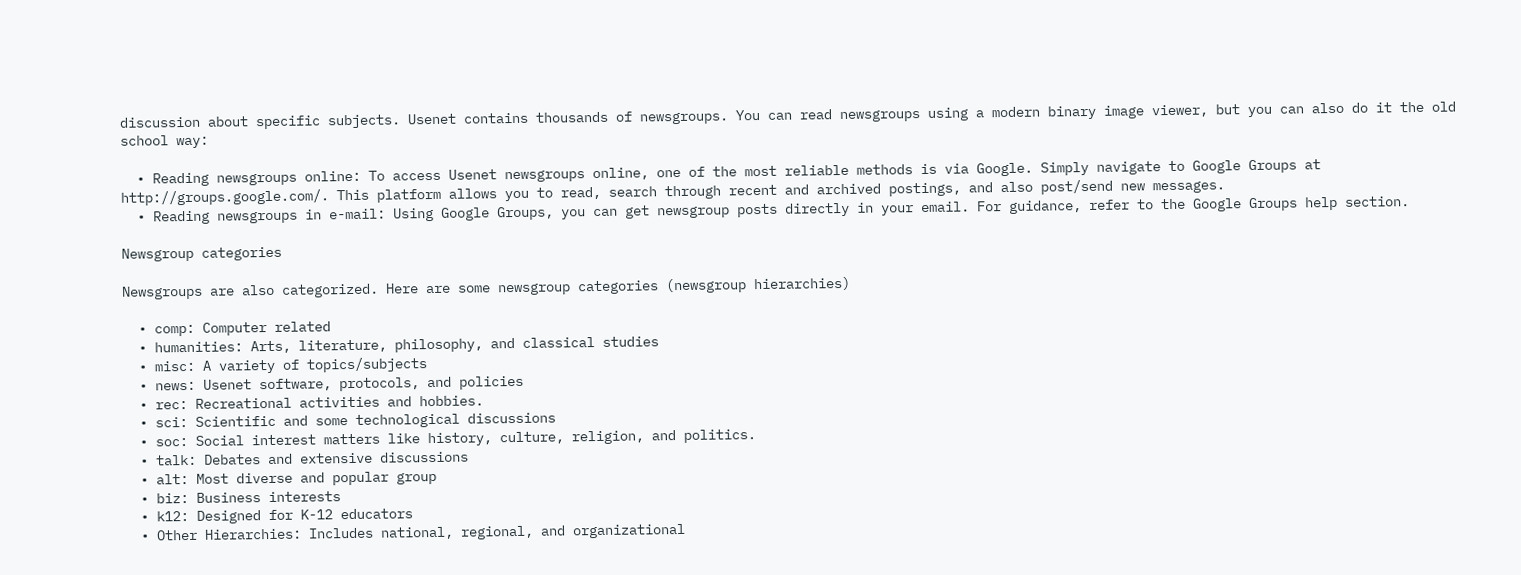discussion about specific subjects. Usenet contains thousands of newsgroups. You can read newsgroups using a modern binary image viewer, but you can also do it the old school way:

  • Reading newsgroups online: To access Usenet newsgroups online, one of the most reliable methods is via Google. Simply navigate to Google Groups at http://groups.google.com/. This platform allows you to read, search through recent and archived postings, and also post/send new messages.
  • Reading newsgroups in e-mail: Using Google Groups, you can get newsgroup posts directly in your email. For guidance, refer to the Google Groups help section.

Newsgroup categories

Newsgroups are also categorized. Here are some newsgroup categories (newsgroup hierarchies)

  • comp: Computer related
  • humanities: Arts, literature, philosophy, and classical studies
  • misc: A variety of topics/subjects
  • news: Usenet software, protocols, and policies
  • rec: Recreational activities and hobbies.
  • sci: Scientific and some technological discussions
  • soc: Social interest matters like history, culture, religion, and politics.
  • talk: Debates and extensive discussions
  • alt: Most diverse and popular group
  • biz: Business interests
  • k12: Designed for K-12 educators
  • Other Hierarchies: Includes national, regional, and organizational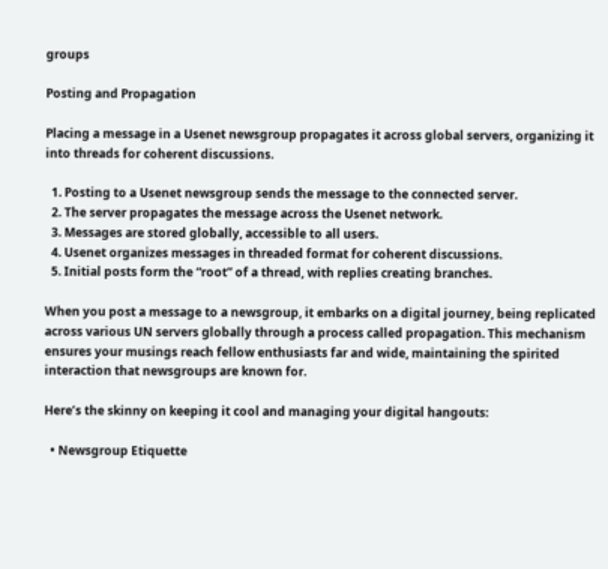groups

Posting and Propagation

Placing a message in a Usenet newsgroup propagates it across global servers, organizing it into threads for coherent discussions.

  1. Posting to a Usenet newsgroup sends the message to the connected server.
  2. The server propagates the message across the Usenet network.
  3. Messages are stored globally, accessible to all users.
  4. Usenet organizes messages in threaded format for coherent discussions.
  5. Initial posts form the “root” of a thread, with replies creating branches.

When you post a message to a newsgroup, it embarks on a digital journey, being replicated across various UN servers globally through a process called propagation. This mechanism ensures your musings reach fellow enthusiasts far and wide, maintaining the spirited interaction that newsgroups are known for.

Here’s the skinny on keeping it cool and managing your digital hangouts:

  • Newsgroup Etiquette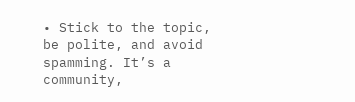• Stick to the topic, be polite, and avoid spamming. It’s a community,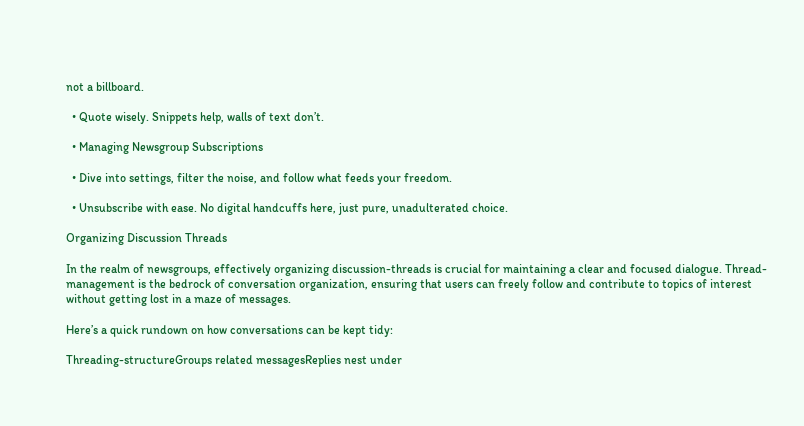not a billboard.

  • Quote wisely. Snippets help, walls of text don’t.

  • Managing Newsgroup Subscriptions

  • Dive into settings, filter the noise, and follow what feeds your freedom.

  • Unsubscribe with ease. No digital handcuffs here, just pure, unadulterated choice.

Organizing Discussion Threads

In the realm of newsgroups, effectively organizing discussion-threads is crucial for maintaining a clear and focused dialogue. Thread-management is the bedrock of conversation organization, ensuring that users can freely follow and contribute to topics of interest without getting lost in a maze of messages.

Here’s a quick rundown on how conversations can be kept tidy:

Threading-structureGroups related messagesReplies nest under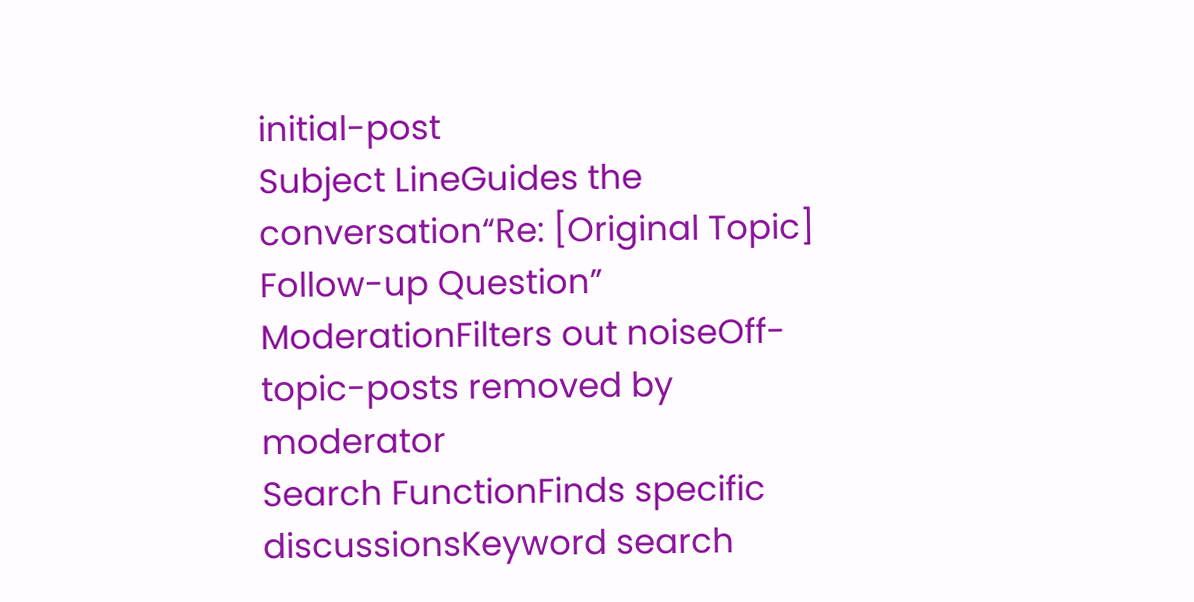initial-post
Subject LineGuides the conversation“Re: [Original Topic] Follow-up Question”
ModerationFilters out noiseOff-topic-posts removed by moderator
Search FunctionFinds specific discussionsKeyword search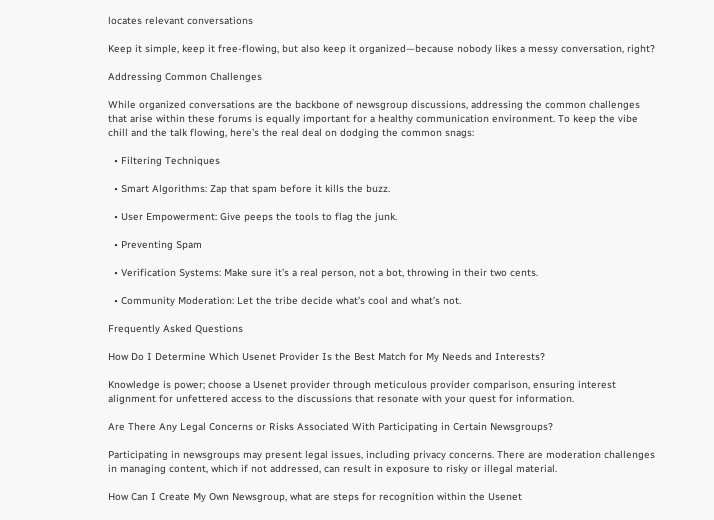locates relevant conversations

Keep it simple, keep it free-flowing, but also keep it organized—because nobody likes a messy conversation, right?

Addressing Common Challenges

While organized conversations are the backbone of newsgroup discussions, addressing the common challenges that arise within these forums is equally important for a healthy communication environment. To keep the vibe chill and the talk flowing, here’s the real deal on dodging the common snags:

  • Filtering Techniques

  • Smart Algorithms: Zap that spam before it kills the buzz.

  • User Empowerment: Give peeps the tools to flag the junk.

  • Preventing Spam

  • Verification Systems: Make sure it’s a real person, not a bot, throwing in their two cents.

  • Community Moderation: Let the tribe decide what’s cool and what’s not.

Frequently Asked Questions

How Do I Determine Which Usenet Provider Is the Best Match for My Needs and Interests?

Knowledge is power; choose a Usenet provider through meticulous provider comparison, ensuring interest alignment for unfettered access to the discussions that resonate with your quest for information.

Are There Any Legal Concerns or Risks Associated With Participating in Certain Newsgroups?

Participating in newsgroups may present legal issues, including privacy concerns. There are moderation challenges in managing content, which if not addressed, can result in exposure to risky or illegal material.

How Can I Create My Own Newsgroup, what are steps for recognition within the Usenet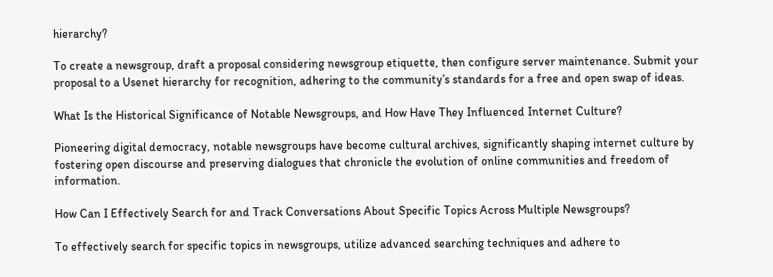hierarchy?

To create a newsgroup, draft a proposal considering newsgroup etiquette, then configure server maintenance. Submit your proposal to a Usenet hierarchy for recognition, adhering to the community’s standards for a free and open swap of ideas.

What Is the Historical Significance of Notable Newsgroups, and How Have They Influenced Internet Culture?

Pioneering digital democracy, notable newsgroups have become cultural archives, significantly shaping internet culture by fostering open discourse and preserving dialogues that chronicle the evolution of online communities and freedom of information.

How Can I Effectively Search for and Track Conversations About Specific Topics Across Multiple Newsgroups?

To effectively search for specific topics in newsgroups, utilize advanced searching techniques and adhere to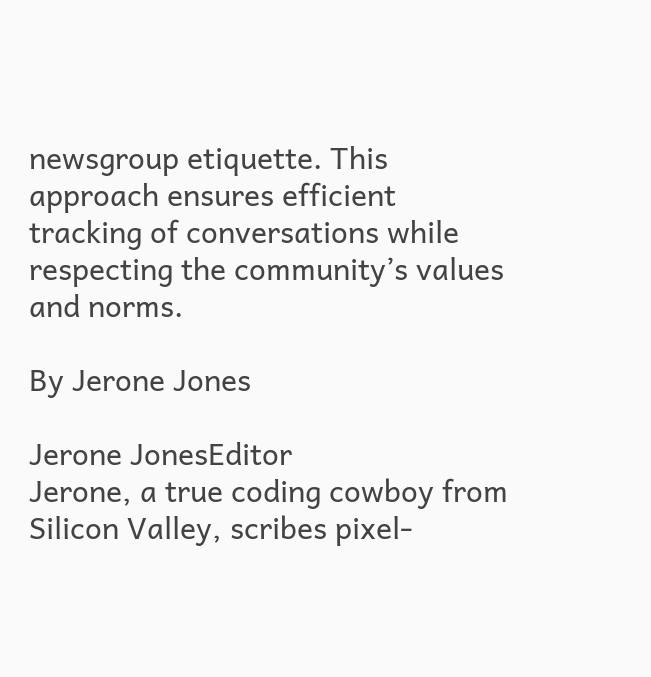newsgroup etiquette. This approach ensures efficient tracking of conversations while respecting the community’s values and norms.

By Jerone Jones

Jerone JonesEditor
Jerone, a true coding cowboy from Silicon Valley, scribes pixel-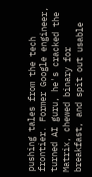pushing tales from the tech frontier. Former Google engineer, turned AI guru, he's cracked the Matrix, chewed binary for breakfast, and spit out usable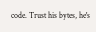code. Trust his bytes, he's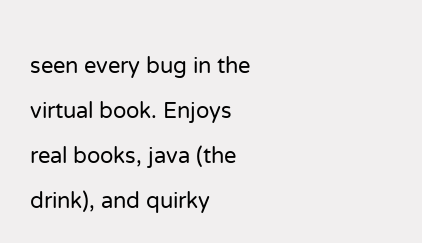seen every bug in the virtual book. Enjoys real books, java (the drink), and quirky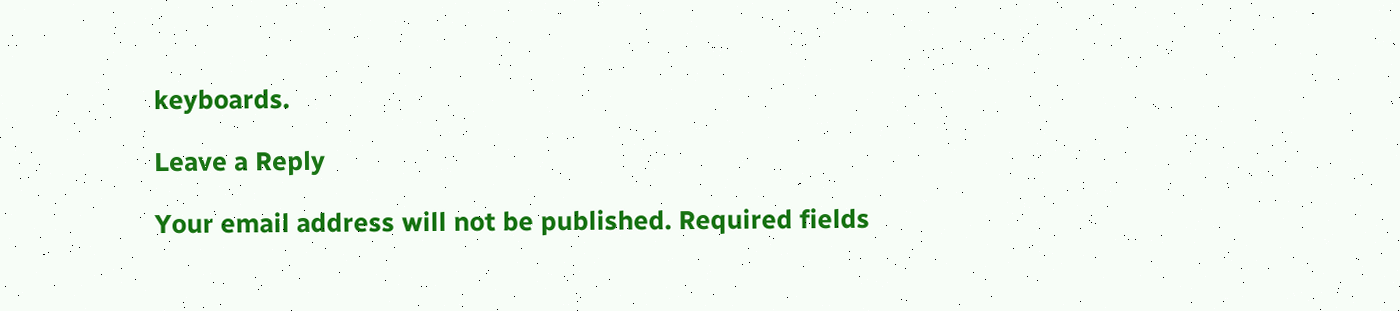keyboards.

Leave a Reply

Your email address will not be published. Required fields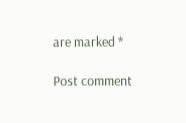are marked *

Post comment